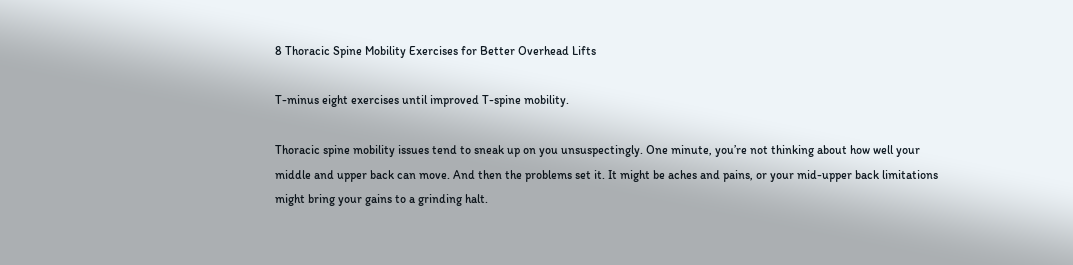8 Thoracic Spine Mobility Exercises for Better Overhead Lifts

T-minus eight exercises until improved T-spine mobility.

Thoracic spine mobility issues tend to sneak up on you unsuspectingly. One minute, you’re not thinking about how well your middle and upper back can move. And then the problems set it. It might be aches and pains, or your mid-upper back limitations might bring your gains to a grinding halt.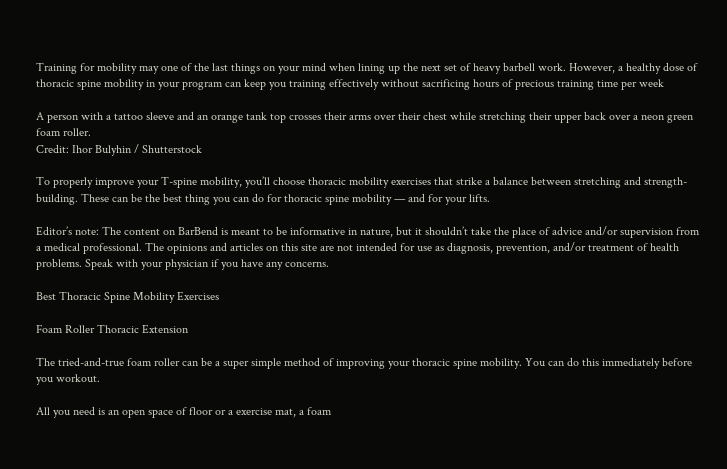Training for mobility may one of the last things on your mind when lining up the next set of heavy barbell work. However, a healthy dose of thoracic spine mobility in your program can keep you training effectively without sacrificing hours of precious training time per week

A person with a tattoo sleeve and an orange tank top crosses their arms over their chest while stretching their upper back over a neon green foam roller.
Credit: Ihor Bulyhin / Shutterstock

To properly improve your T-spine mobility, you’ll choose thoracic mobility exercises that strike a balance between stretching and strength-building. These can be the best thing you can do for thoracic spine mobility — and for your lifts.

Editor’s note: The content on BarBend is meant to be informative in nature, but it shouldn’t take the place of advice and/or supervision from a medical professional. The opinions and articles on this site are not intended for use as diagnosis, prevention, and/or treatment of health problems. Speak with your physician if you have any concerns.

Best Thoracic Spine Mobility Exercises

Foam Roller Thoracic Extension

The tried-and-true foam roller can be a super simple method of improving your thoracic spine mobility. You can do this immediately before you workout.

All you need is an open space of floor or a exercise mat, a foam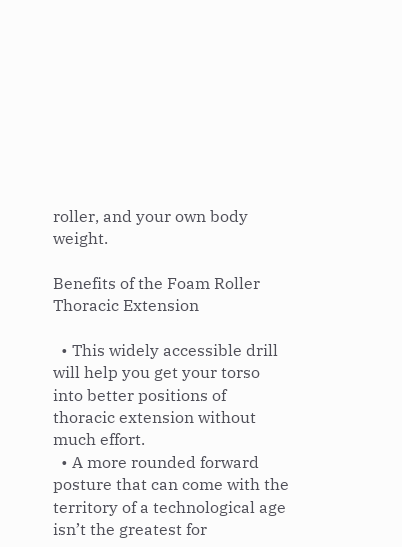roller, and your own body weight.

Benefits of the Foam Roller Thoracic Extension

  • This widely accessible drill will help you get your torso into better positions of thoracic extension without much effort.
  • A more rounded forward posture that can come with the territory of a technological age isn’t the greatest for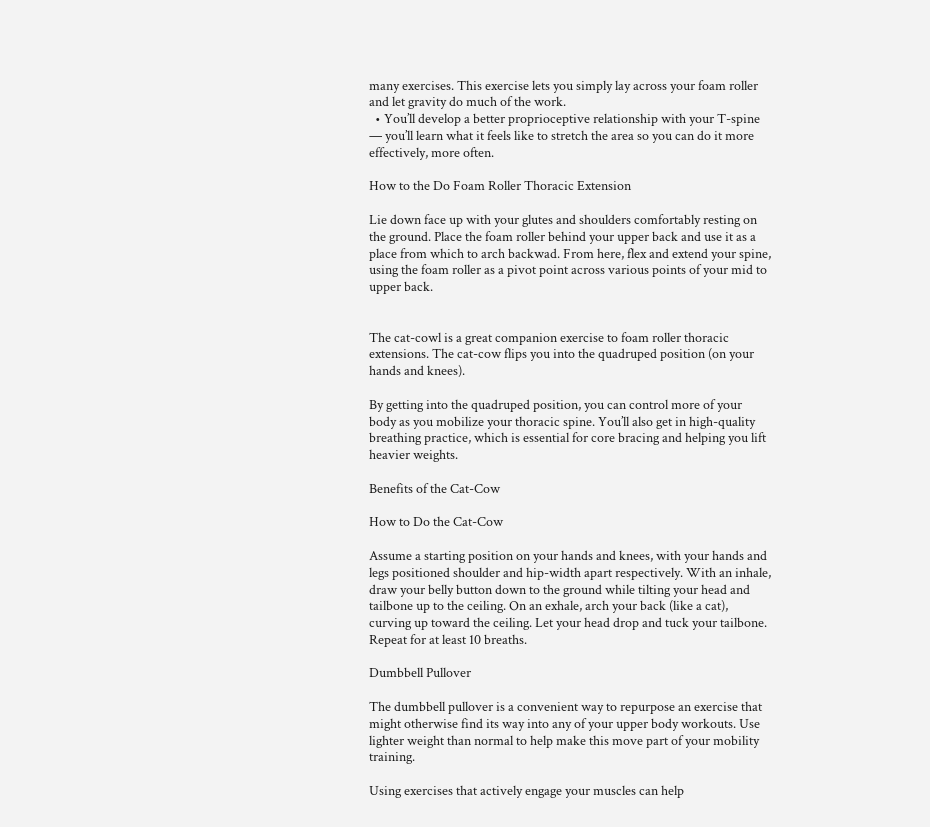many exercises. This exercise lets you simply lay across your foam roller and let gravity do much of the work.
  • You’ll develop a better proprioceptive relationship with your T-spine — you’ll learn what it feels like to stretch the area so you can do it more effectively, more often.

How to the Do Foam Roller Thoracic Extension

Lie down face up with your glutes and shoulders comfortably resting on the ground. Place the foam roller behind your upper back and use it as a place from which to arch backwad. From here, flex and extend your spine, using the foam roller as a pivot point across various points of your mid to upper back.


The cat-cowl is a great companion exercise to foam roller thoracic extensions. The cat-cow flips you into the quadruped position (on your hands and knees).

By getting into the quadruped position, you can control more of your body as you mobilize your thoracic spine. You’ll also get in high-quality breathing practice, which is essential for core bracing and helping you lift heavier weights.

Benefits of the Cat-Cow

How to Do the Cat-Cow

Assume a starting position on your hands and knees, with your hands and legs positioned shoulder and hip-width apart respectively. With an inhale, draw your belly button down to the ground while tilting your head and tailbone up to the ceiling. On an exhale, arch your back (like a cat), curving up toward the ceiling. Let your head drop and tuck your tailbone. Repeat for at least 10 breaths.

Dumbbell Pullover

The dumbbell pullover is a convenient way to repurpose an exercise that might otherwise find its way into any of your upper body workouts. Use lighter weight than normal to help make this move part of your mobility training.

Using exercises that actively engage your muscles can help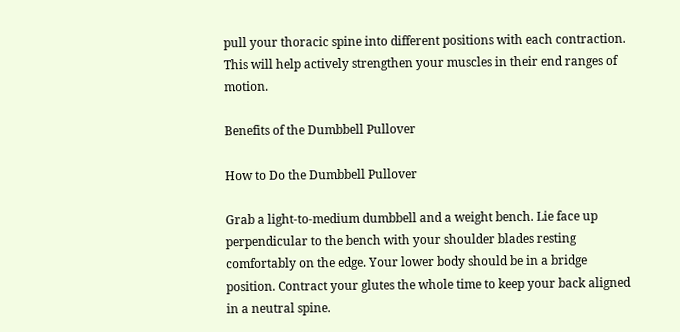pull your thoracic spine into different positions with each contraction. This will help actively strengthen your muscles in their end ranges of motion.

Benefits of the Dumbbell Pullover

How to Do the Dumbbell Pullover

Grab a light-to-medium dumbbell and a weight bench. Lie face up perpendicular to the bench with your shoulder blades resting comfortably on the edge. Your lower body should be in a bridge position. Contract your glutes the whole time to keep your back aligned in a neutral spine.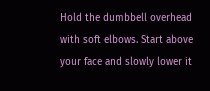Hold the dumbbell overhead with soft elbows. Start above your face and slowly lower it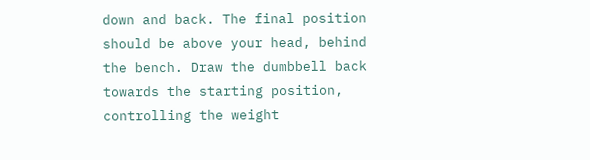down and back. The final position should be above your head, behind the bench. Draw the dumbbell back towards the starting position, controlling the weight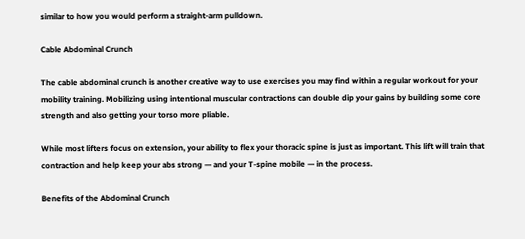similar to how you would perform a straight-arm pulldown.

Cable Abdominal Crunch

The cable abdominal crunch is another creative way to use exercises you may find within a regular workout for your mobility training. Mobilizing using intentional muscular contractions can double dip your gains by building some core strength and also getting your torso more pliable.

While most lifters focus on extension, your ability to flex your thoracic spine is just as important. This lift will train that contraction and help keep your abs strong — and your T-spine mobile — in the process.

Benefits of the Abdominal Crunch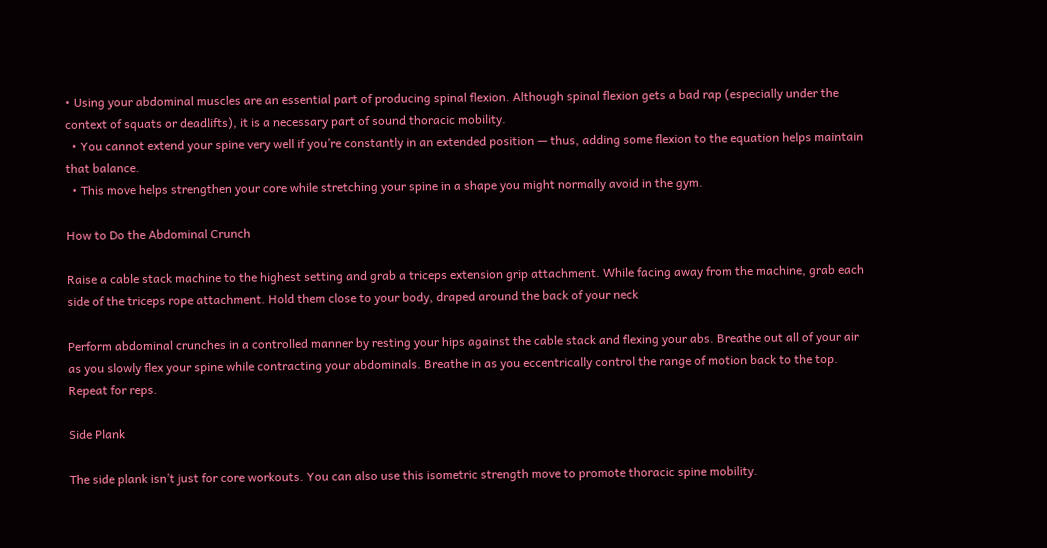• Using your abdominal muscles are an essential part of producing spinal flexion. Although spinal flexion gets a bad rap (especially under the context of squats or deadlifts), it is a necessary part of sound thoracic mobility.
  • You cannot extend your spine very well if you’re constantly in an extended position — thus, adding some flexion to the equation helps maintain that balance.
  • This move helps strengthen your core while stretching your spine in a shape you might normally avoid in the gym.

How to Do the Abdominal Crunch

Raise a cable stack machine to the highest setting and grab a triceps extension grip attachment. While facing away from the machine, grab each side of the triceps rope attachment. Hold them close to your body, draped around the back of your neck

Perform abdominal crunches in a controlled manner by resting your hips against the cable stack and flexing your abs. Breathe out all of your air as you slowly flex your spine while contracting your abdominals. Breathe in as you eccentrically control the range of motion back to the top. Repeat for reps.

Side Plank

The side plank isn’t just for core workouts. You can also use this isometric strength move to promote thoracic spine mobility.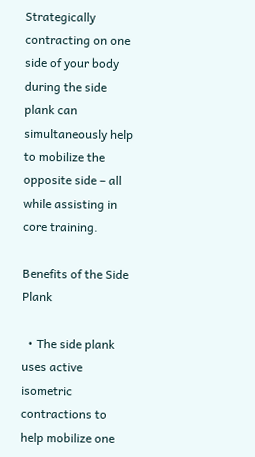Strategically contracting on one side of your body during the side plank can simultaneously help to mobilize the opposite side – all while assisting in core training.

Benefits of the Side Plank

  • The side plank uses active isometric contractions to help mobilize one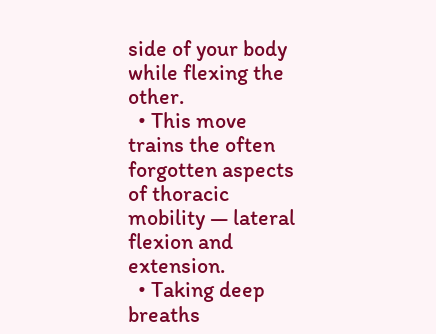side of your body while flexing the other.
  • This move trains the often forgotten aspects of thoracic mobility — lateral flexion and extension.
  • Taking deep breaths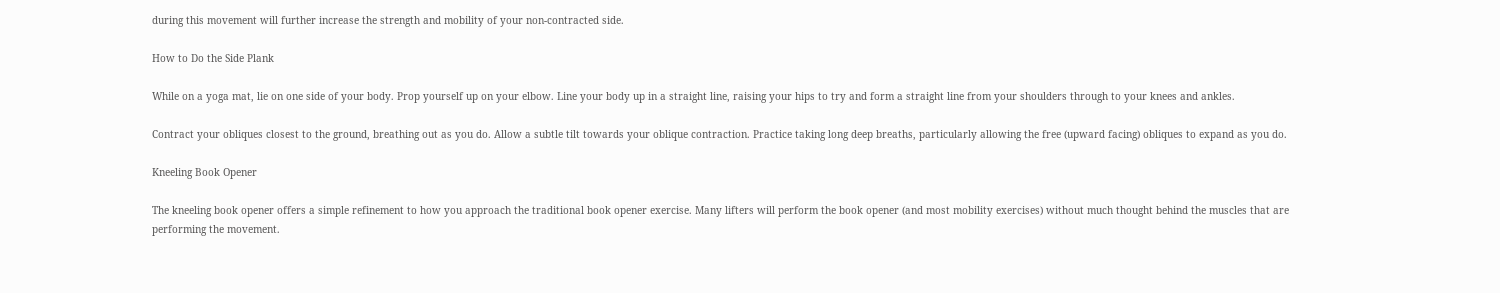during this movement will further increase the strength and mobility of your non-contracted side.

How to Do the Side Plank

While on a yoga mat, lie on one side of your body. Prop yourself up on your elbow. Line your body up in a straight line, raising your hips to try and form a straight line from your shoulders through to your knees and ankles.

Contract your obliques closest to the ground, breathing out as you do. Allow a subtle tilt towards your oblique contraction. Practice taking long deep breaths, particularly allowing the free (upward facing) obliques to expand as you do.

Kneeling Book Opener

The kneeling book opener offers a simple refinement to how you approach the traditional book opener exercise. Many lifters will perform the book opener (and most mobility exercises) without much thought behind the muscles that are performing the movement.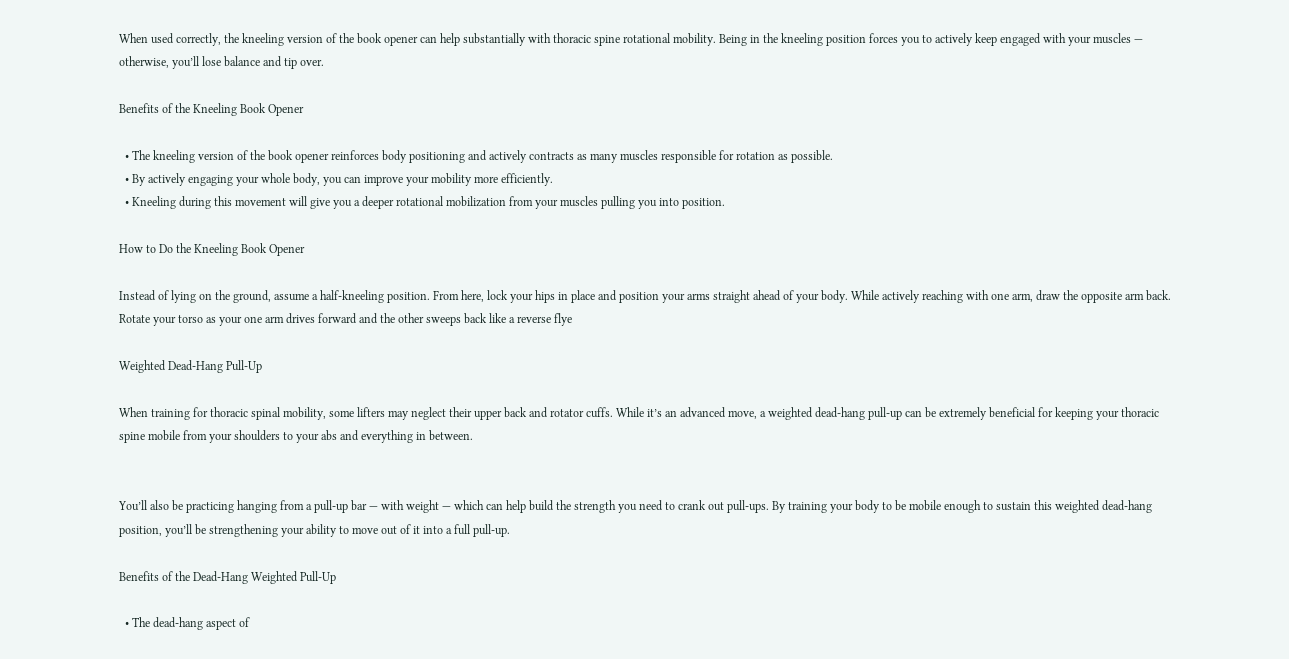When used correctly, the kneeling version of the book opener can help substantially with thoracic spine rotational mobility. Being in the kneeling position forces you to actively keep engaged with your muscles — otherwise, you’ll lose balance and tip over.

Benefits of the Kneeling Book Opener

  • The kneeling version of the book opener reinforces body positioning and actively contracts as many muscles responsible for rotation as possible.
  • By actively engaging your whole body, you can improve your mobility more efficiently.
  • Kneeling during this movement will give you a deeper rotational mobilization from your muscles pulling you into position.

How to Do the Kneeling Book Opener

Instead of lying on the ground, assume a half-kneeling position. From here, lock your hips in place and position your arms straight ahead of your body. While actively reaching with one arm, draw the opposite arm back. Rotate your torso as your one arm drives forward and the other sweeps back like a reverse flye

Weighted Dead-Hang Pull-Up

When training for thoracic spinal mobility, some lifters may neglect their upper back and rotator cuffs. While it’s an advanced move, a weighted dead-hang pull-up can be extremely beneficial for keeping your thoracic spine mobile from your shoulders to your abs and everything in between.


You’ll also be practicing hanging from a pull-up bar — with weight — which can help build the strength you need to crank out pull-ups. By training your body to be mobile enough to sustain this weighted dead-hang position, you’ll be strengthening your ability to move out of it into a full pull-up.

Benefits of the Dead-Hang Weighted Pull-Up

  • The dead-hang aspect of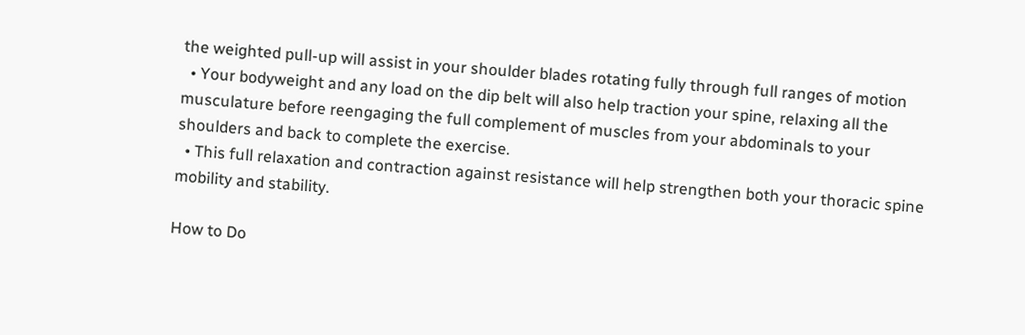the weighted pull-up will assist in your shoulder blades rotating fully through full ranges of motion
  • Your bodyweight and any load on the dip belt will also help traction your spine, relaxing all the musculature before reengaging the full complement of muscles from your abdominals to your shoulders and back to complete the exercise.
  • This full relaxation and contraction against resistance will help strengthen both your thoracic spine mobility and stability.

How to Do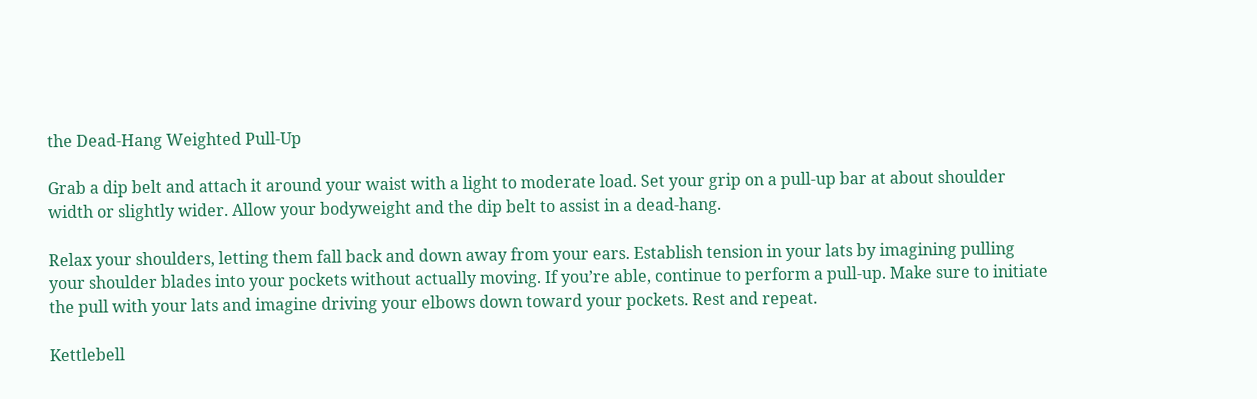the Dead-Hang Weighted Pull-Up

Grab a dip belt and attach it around your waist with a light to moderate load. Set your grip on a pull-up bar at about shoulder width or slightly wider. Allow your bodyweight and the dip belt to assist in a dead-hang.

Relax your shoulders, letting them fall back and down away from your ears. Establish tension in your lats by imagining pulling your shoulder blades into your pockets without actually moving. If you’re able, continue to perform a pull-up. Make sure to initiate the pull with your lats and imagine driving your elbows down toward your pockets. Rest and repeat.

Kettlebell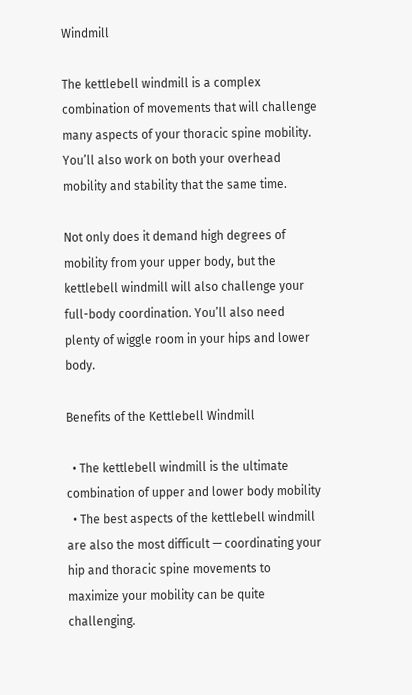Windmill

The kettlebell windmill is a complex combination of movements that will challenge many aspects of your thoracic spine mobility. You’ll also work on both your overhead mobility and stability that the same time.

Not only does it demand high degrees of mobility from your upper body, but the kettlebell windmill will also challenge your full-body coordination. You’ll also need plenty of wiggle room in your hips and lower body.

Benefits of the Kettlebell Windmill

  • The kettlebell windmill is the ultimate combination of upper and lower body mobility
  • The best aspects of the kettlebell windmill are also the most difficult — coordinating your hip and thoracic spine movements to maximize your mobility can be quite challenging.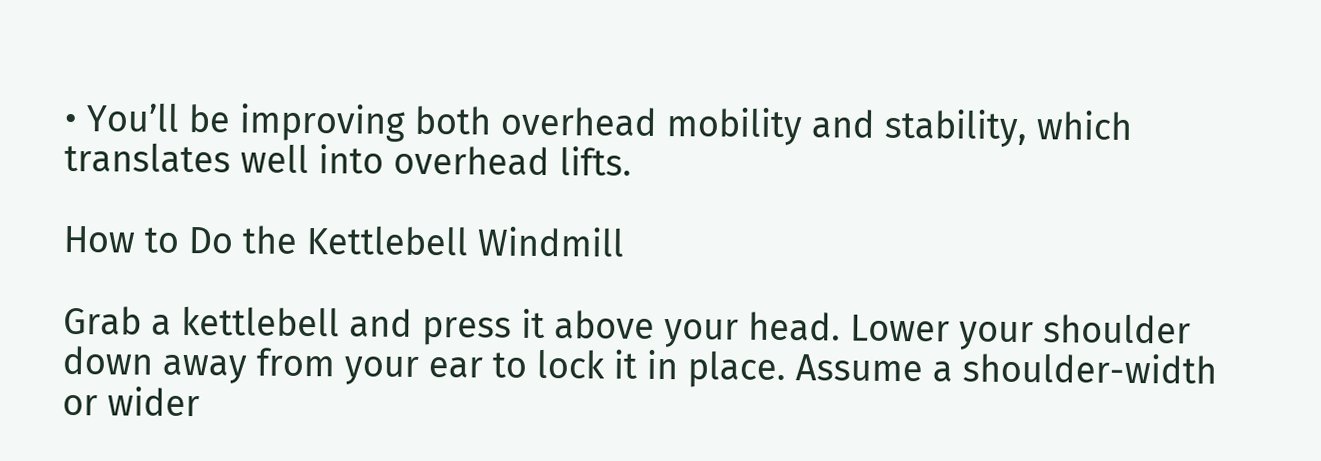• You’ll be improving both overhead mobility and stability, which translates well into overhead lifts.

How to Do the Kettlebell Windmill

Grab a kettlebell and press it above your head. Lower your shoulder down away from your ear to lock it in place. Assume a shoulder-width or wider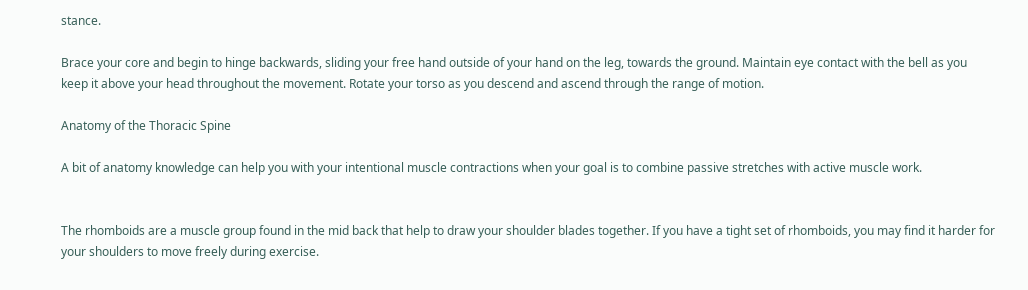stance.

Brace your core and begin to hinge backwards, sliding your free hand outside of your hand on the leg, towards the ground. Maintain eye contact with the bell as you keep it above your head throughout the movement. Rotate your torso as you descend and ascend through the range of motion.

Anatomy of the Thoracic Spine

A bit of anatomy knowledge can help you with your intentional muscle contractions when your goal is to combine passive stretches with active muscle work.


The rhomboids are a muscle group found in the mid back that help to draw your shoulder blades together. If you have a tight set of rhomboids, you may find it harder for your shoulders to move freely during exercise.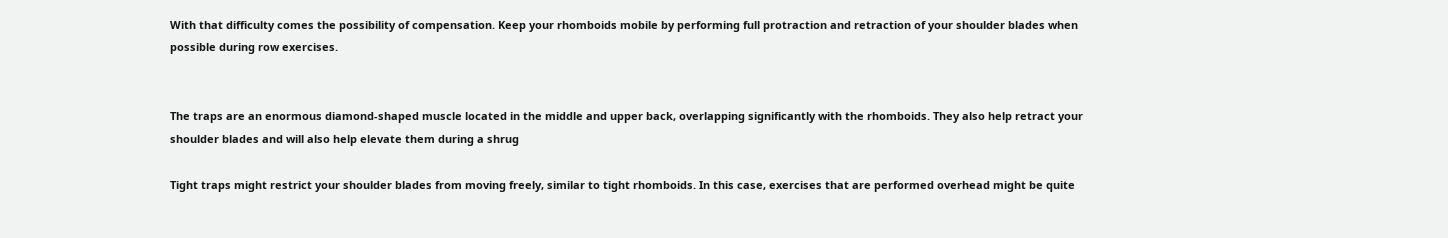With that difficulty comes the possibility of compensation. Keep your rhomboids mobile by performing full protraction and retraction of your shoulder blades when possible during row exercises.


The traps are an enormous diamond-shaped muscle located in the middle and upper back, overlapping significantly with the rhomboids. They also help retract your shoulder blades and will also help elevate them during a shrug

Tight traps might restrict your shoulder blades from moving freely, similar to tight rhomboids. In this case, exercises that are performed overhead might be quite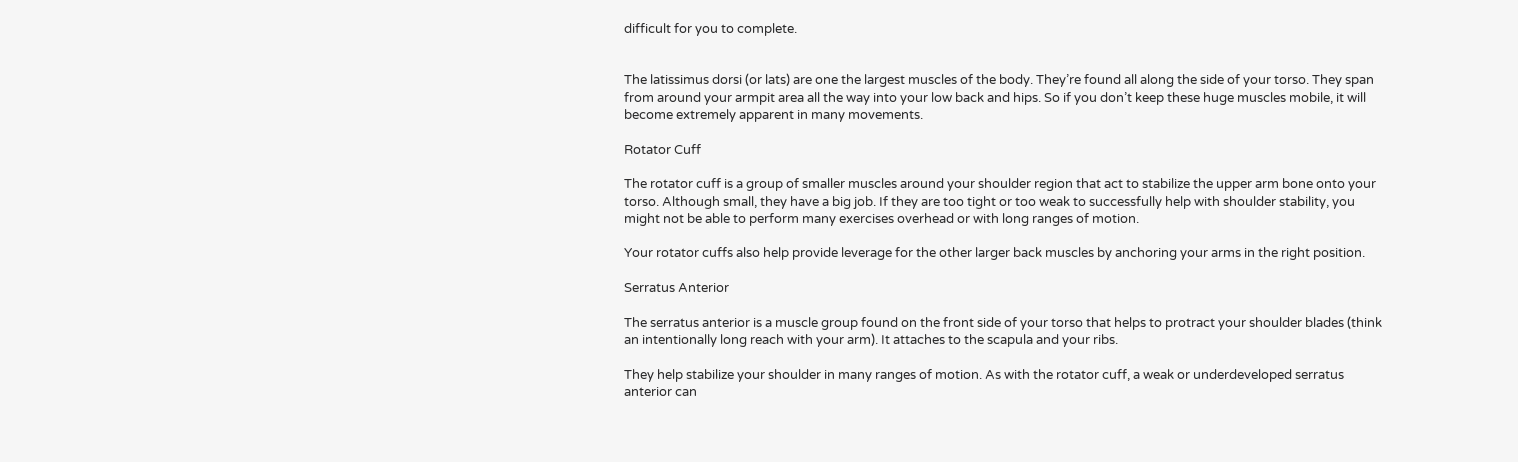difficult for you to complete.


The latissimus dorsi (or lats) are one the largest muscles of the body. They’re found all along the side of your torso. They span from around your armpit area all the way into your low back and hips. So if you don’t keep these huge muscles mobile, it will become extremely apparent in many movements.

Rotator Cuff

The rotator cuff is a group of smaller muscles around your shoulder region that act to stabilize the upper arm bone onto your torso. Although small, they have a big job. If they are too tight or too weak to successfully help with shoulder stability, you might not be able to perform many exercises overhead or with long ranges of motion.

Your rotator cuffs also help provide leverage for the other larger back muscles by anchoring your arms in the right position.

Serratus Anterior

The serratus anterior is a muscle group found on the front side of your torso that helps to protract your shoulder blades (think an intentionally long reach with your arm). It attaches to the scapula and your ribs.

They help stabilize your shoulder in many ranges of motion. As with the rotator cuff, a weak or underdeveloped serratus anterior can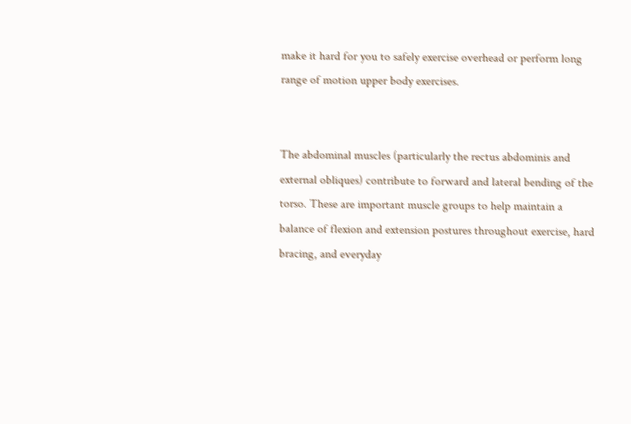make it hard for you to safely exercise overhead or perform long range of motion upper body exercises.


The abdominal muscles (particularly the rectus abdominis and external obliques) contribute to forward and lateral bending of the torso. These are important muscle groups to help maintain a balance of flexion and extension postures throughout exercise, hard bracing, and everyday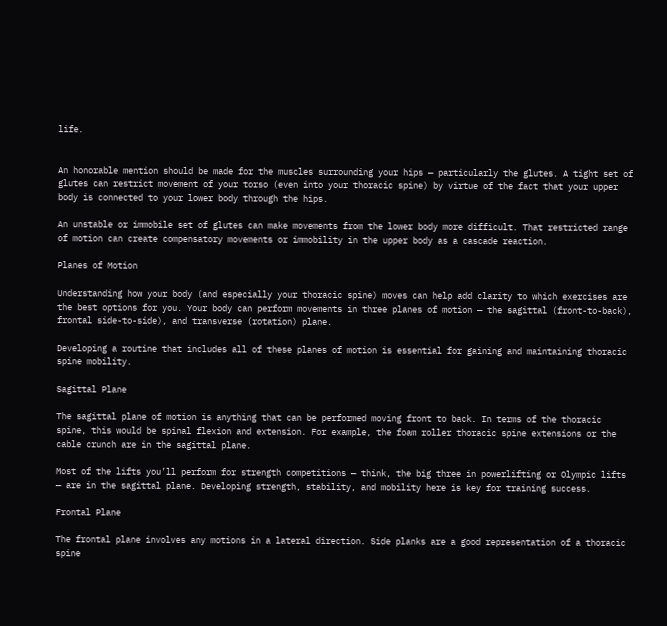life.


An honorable mention should be made for the muscles surrounding your hips — particularly the glutes. A tight set of glutes can restrict movement of your torso (even into your thoracic spine) by virtue of the fact that your upper body is connected to your lower body through the hips.

An unstable or immobile set of glutes can make movements from the lower body more difficult. That restricted range of motion can create compensatory movements or immobility in the upper body as a cascade reaction.

Planes of Motion

Understanding how your body (and especially your thoracic spine) moves can help add clarity to which exercises are the best options for you. Your body can perform movements in three planes of motion — the sagittal (front-to-back), frontal side-to-side), and transverse (rotation) plane.

Developing a routine that includes all of these planes of motion is essential for gaining and maintaining thoracic spine mobility.

Sagittal Plane

The sagittal plane of motion is anything that can be performed moving front to back. In terms of the thoracic spine, this would be spinal flexion and extension. For example, the foam roller thoracic spine extensions or the cable crunch are in the sagittal plane.

Most of the lifts you’ll perform for strength competitions — think, the big three in powerlifting or Olympic lifts — are in the sagittal plane. Developing strength, stability, and mobility here is key for training success.

Frontal Plane

The frontal plane involves any motions in a lateral direction. Side planks are a good representation of a thoracic spine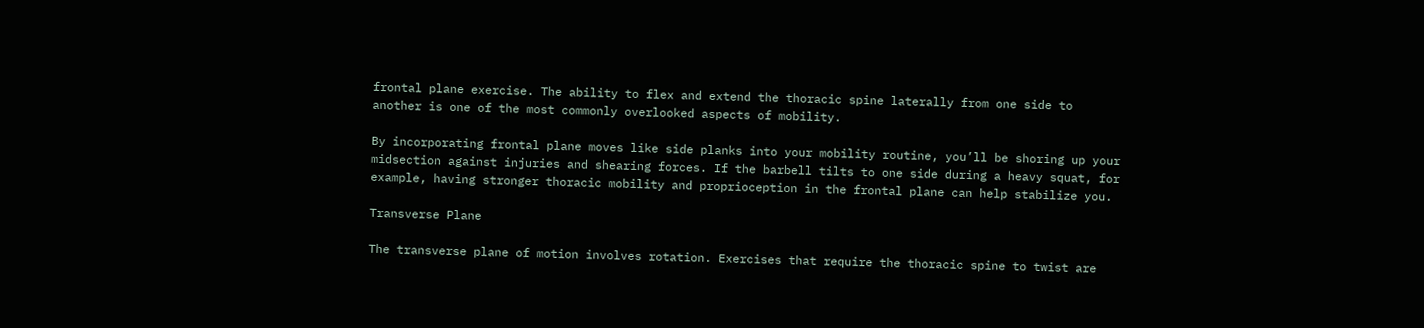frontal plane exercise. The ability to flex and extend the thoracic spine laterally from one side to another is one of the most commonly overlooked aspects of mobility.

By incorporating frontal plane moves like side planks into your mobility routine, you’ll be shoring up your midsection against injuries and shearing forces. If the barbell tilts to one side during a heavy squat, for example, having stronger thoracic mobility and proprioception in the frontal plane can help stabilize you.

Transverse Plane

The transverse plane of motion involves rotation. Exercises that require the thoracic spine to twist are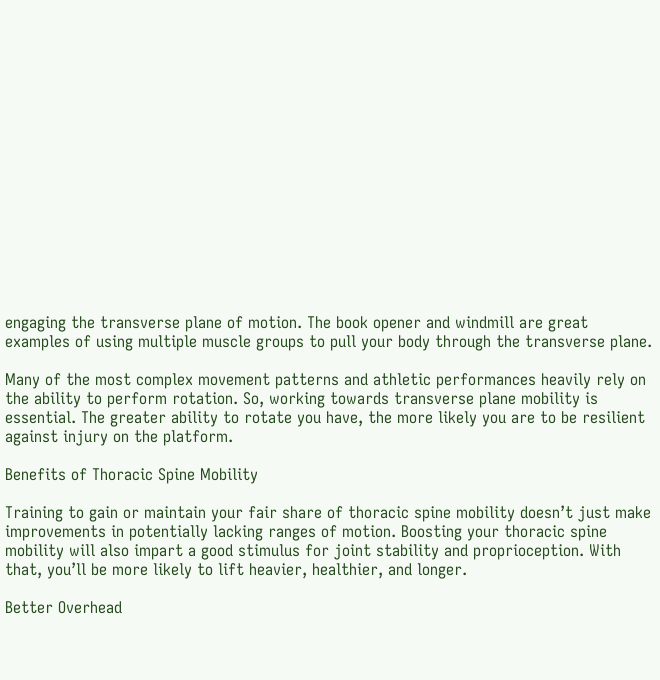engaging the transverse plane of motion. The book opener and windmill are great examples of using multiple muscle groups to pull your body through the transverse plane.

Many of the most complex movement patterns and athletic performances heavily rely on the ability to perform rotation. So, working towards transverse plane mobility is essential. The greater ability to rotate you have, the more likely you are to be resilient against injury on the platform.

Benefits of Thoracic Spine Mobility

Training to gain or maintain your fair share of thoracic spine mobility doesn’t just make improvements in potentially lacking ranges of motion. Boosting your thoracic spine mobility will also impart a good stimulus for joint stability and proprioception. With that, you’ll be more likely to lift heavier, healthier, and longer.

Better Overhead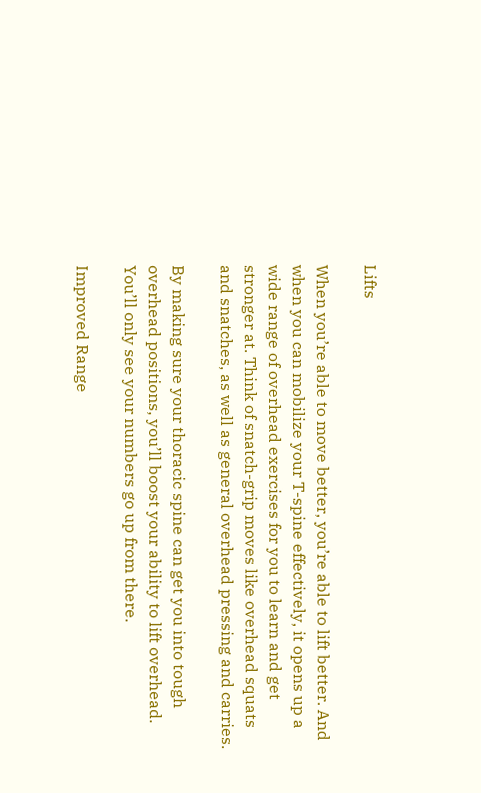Lifts

When you’re able to move better, you’re able to lift better. And when you can mobilize your T-spine effectively, it opens up a wide range of overhead exercises for you to learn and get stronger at. Think of snatch-grip moves like overhead squats and snatches, as well as general overhead pressing and carries.

By making sure your thoracic spine can get you into tough overhead positions, you’ll boost your ability to lift overhead. You’ll only see your numbers go up from there.

Improved Range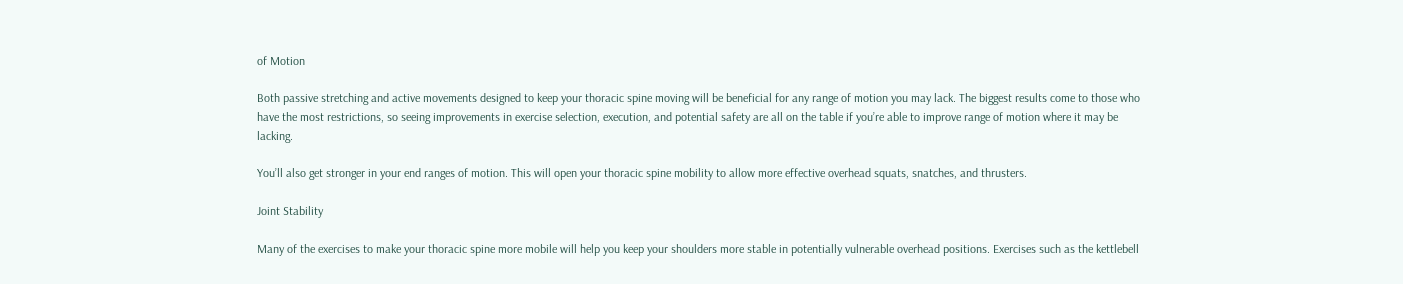of Motion

Both passive stretching and active movements designed to keep your thoracic spine moving will be beneficial for any range of motion you may lack. The biggest results come to those who have the most restrictions, so seeing improvements in exercise selection, execution, and potential safety are all on the table if you’re able to improve range of motion where it may be lacking.

You’ll also get stronger in your end ranges of motion. This will open your thoracic spine mobility to allow more effective overhead squats, snatches, and thrusters.

Joint Stability

Many of the exercises to make your thoracic spine more mobile will help you keep your shoulders more stable in potentially vulnerable overhead positions. Exercises such as the kettlebell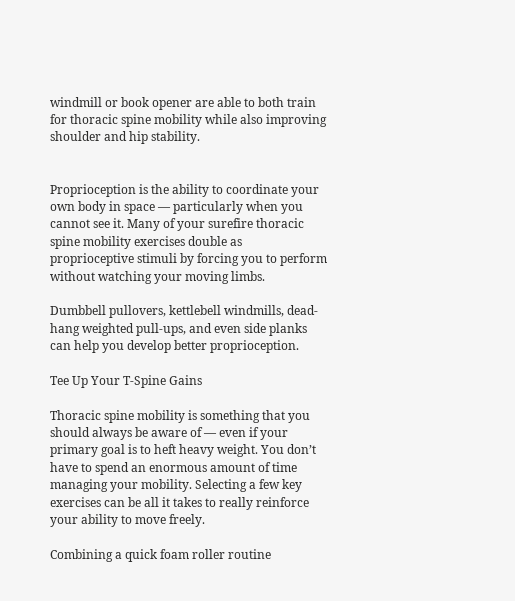windmill or book opener are able to both train for thoracic spine mobility while also improving shoulder and hip stability.


Proprioception is the ability to coordinate your own body in space — particularly when you cannot see it. Many of your surefire thoracic spine mobility exercises double as proprioceptive stimuli by forcing you to perform without watching your moving limbs.

Dumbbell pullovers, kettlebell windmills, dead-hang weighted pull-ups, and even side planks can help you develop better proprioception.

Tee Up Your T-Spine Gains

Thoracic spine mobility is something that you should always be aware of — even if your primary goal is to heft heavy weight. You don’t have to spend an enormous amount of time managing your mobility. Selecting a few key exercises can be all it takes to really reinforce your ability to move freely.

Combining a quick foam roller routine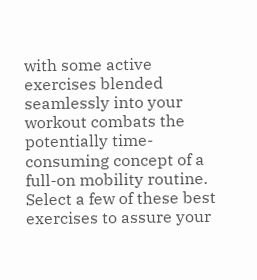with some active exercises blended seamlessly into your workout combats the potentially time-consuming concept of a full-on mobility routine. Select a few of these best exercises to assure your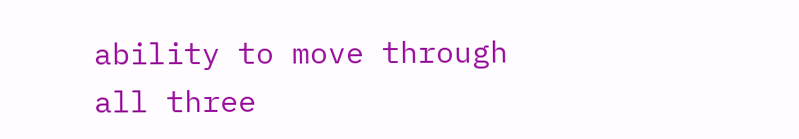ability to move through all three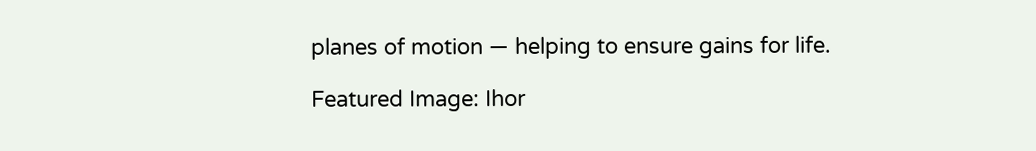planes of motion — helping to ensure gains for life.

Featured Image: Ihor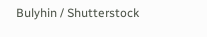Bulyhin / Shutterstock